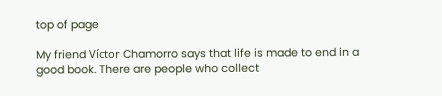top of page

My friend Víctor Chamorro says that life is made to end in a good book. There are people who collect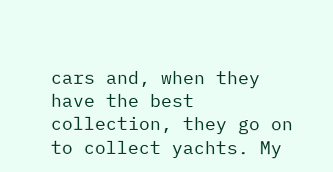cars and, when they have the best collection, they go on to collect yachts. My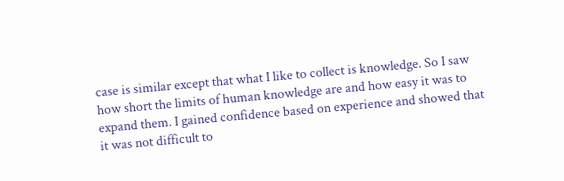case is similar except that what I like to collect is knowledge. So I saw how short the limits of human knowledge are and how easy it was to expand them. I gained confidence based on experience and showed that it was not difficult to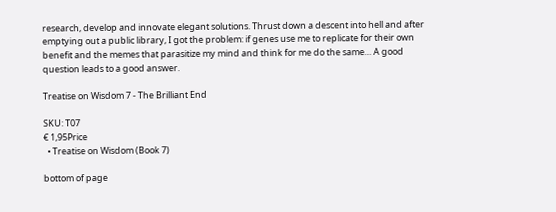research, develop and innovate elegant solutions. Thrust down a descent into hell and after emptying out a public library, I got the problem: if genes use me to replicate for their own benefit and the memes that parasitize my mind and think for me do the same… A good question leads to a good answer.

Treatise on Wisdom 7 - The Brilliant End

SKU: T07
€ 1,95Price
  • Treatise on Wisdom (Book 7)

bottom of page